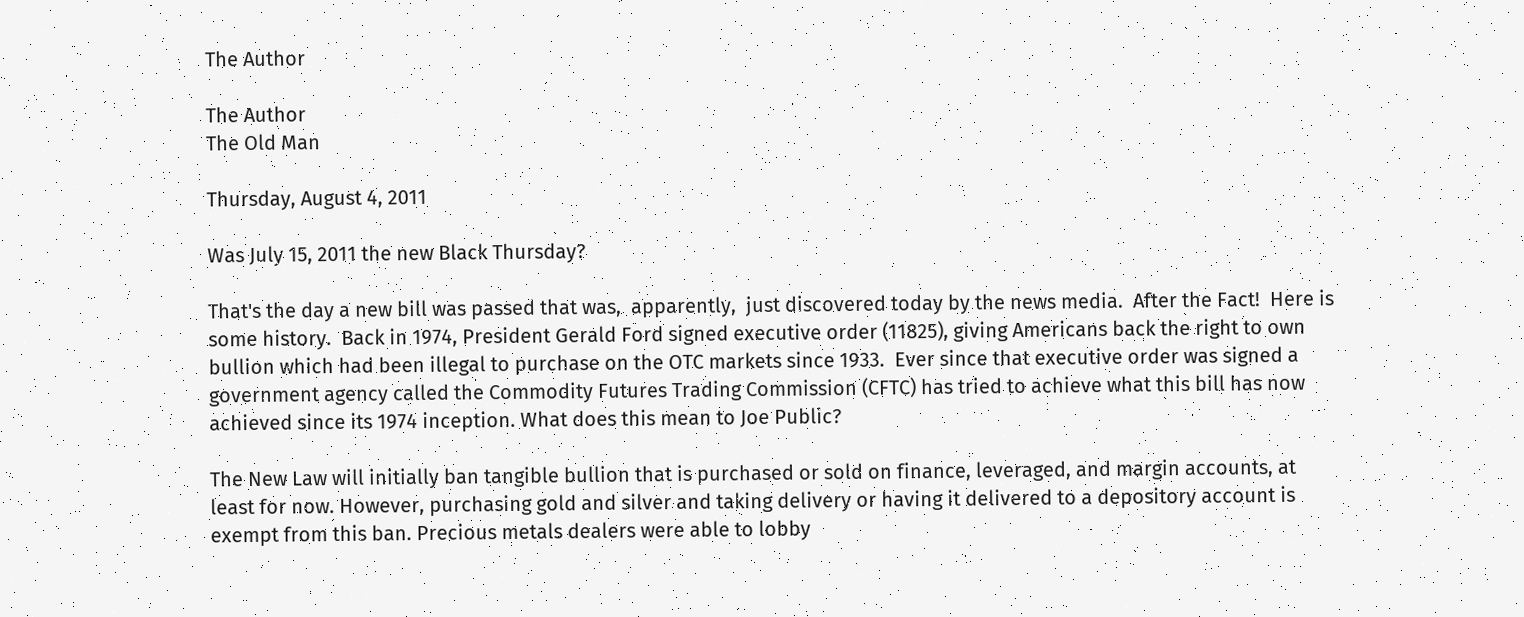The Author

The Author
The Old Man

Thursday, August 4, 2011

Was July 15, 2011 the new Black Thursday?

That's the day a new bill was passed that was,  apparently,  just discovered today by the news media.  After the Fact!  Here is some history.  Back in 1974, President Gerald Ford signed executive order (11825), giving Americans back the right to own bullion which had been illegal to purchase on the OTC markets since 1933.  Ever since that executive order was signed a government agency called the Commodity Futures Trading Commission (CFTC) has tried to achieve what this bill has now achieved since its 1974 inception. What does this mean to Joe Public?

The New Law will initially ban tangible bullion that is purchased or sold on finance, leveraged, and margin accounts, at least for now. However, purchasing gold and silver and taking delivery or having it delivered to a depository account is exempt from this ban. Precious metals dealers were able to lobby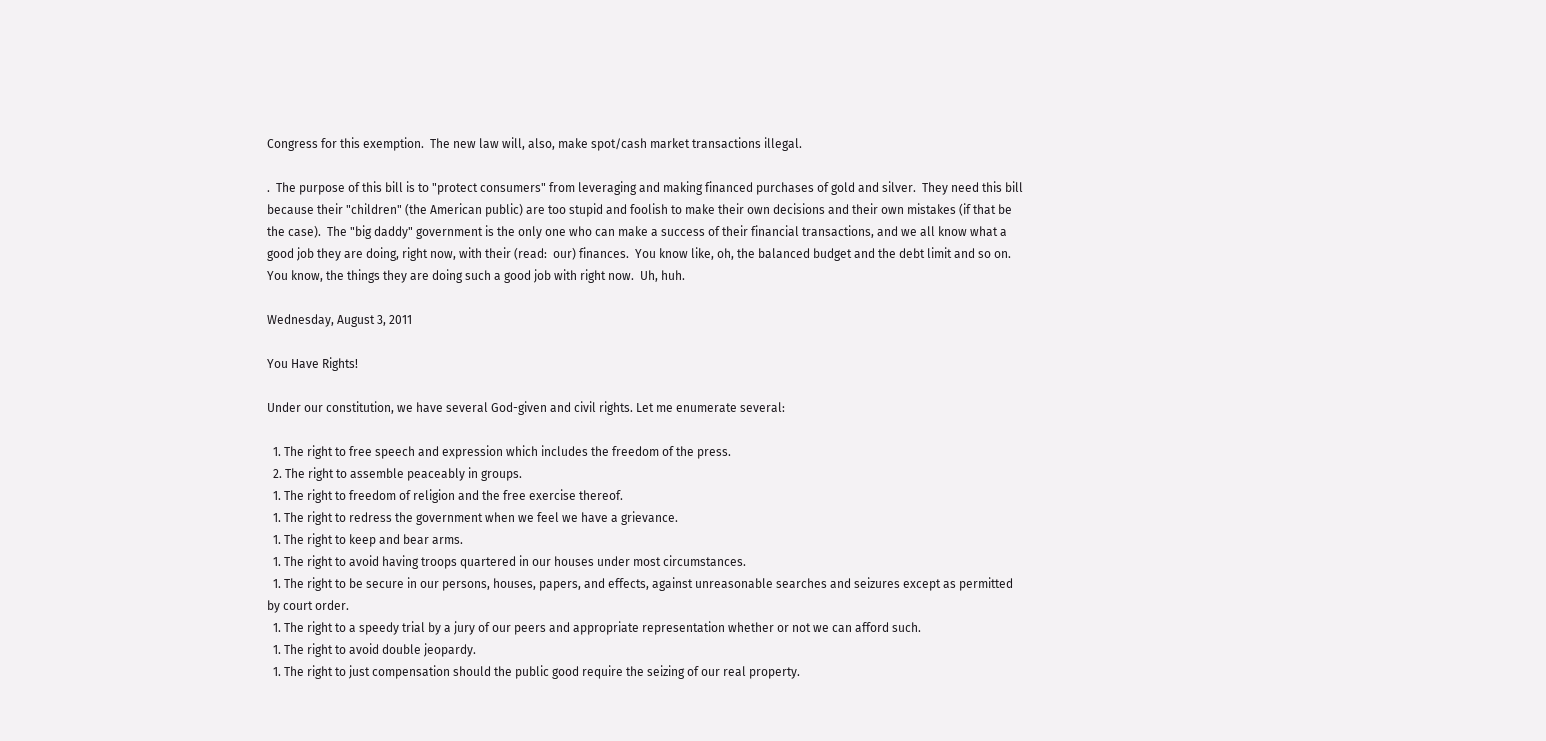Congress for this exemption.  The new law will, also, make spot/cash market transactions illegal.

.  The purpose of this bill is to "protect consumers" from leveraging and making financed purchases of gold and silver.  They need this bill because their "children" (the American public) are too stupid and foolish to make their own decisions and their own mistakes (if that be the case).  The "big daddy" government is the only one who can make a success of their financial transactions, and we all know what a good job they are doing, right now, with their (read:  our) finances.  You know like, oh, the balanced budget and the debt limit and so on.  You know, the things they are doing such a good job with right now.  Uh, huh.

Wednesday, August 3, 2011

You Have Rights!

Under our constitution, we have several God-given and civil rights. Let me enumerate several:

  1. The right to free speech and expression which includes the freedom of the press.
  2. The right to assemble peaceably in groups.
  1. The right to freedom of religion and the free exercise thereof.
  1. The right to redress the government when we feel we have a grievance.
  1. The right to keep and bear arms.
  1. The right to avoid having troops quartered in our houses under most circumstances.
  1. The right to be secure in our persons, houses, papers, and effects, against unreasonable searches and seizures except as permitted by court order.
  1. The right to a speedy trial by a jury of our peers and appropriate representation whether or not we can afford such.
  1. The right to avoid double jeopardy.
  1. The right to just compensation should the public good require the seizing of our real property.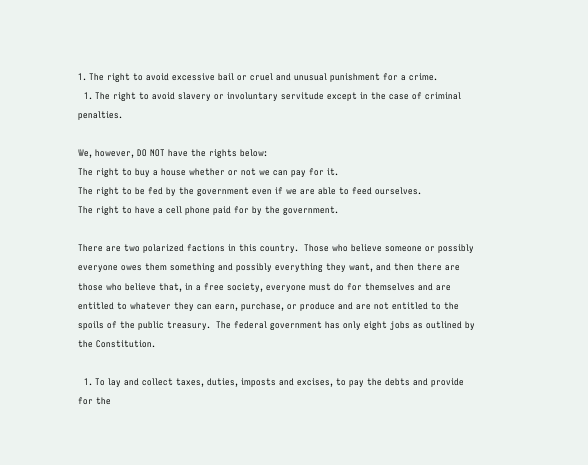1. The right to avoid excessive bail or cruel and unusual punishment for a crime.
  1. The right to avoid slavery or involuntary servitude except in the case of criminal penalties.

We, however, DO NOT have the rights below:
The right to buy a house whether or not we can pay for it.
The right to be fed by the government even if we are able to feed ourselves.
The right to have a cell phone paid for by the government.

There are two polarized factions in this country.  Those who believe someone or possibly everyone owes them something and possibly everything they want, and then there are those who believe that, in a free society, everyone must do for themselves and are entitled to whatever they can earn, purchase, or produce and are not entitled to the spoils of the public treasury.  The federal government has only eight jobs as outlined by the Constitution.

  1. To lay and collect taxes, duties, imposts and excises, to pay the debts and provide for the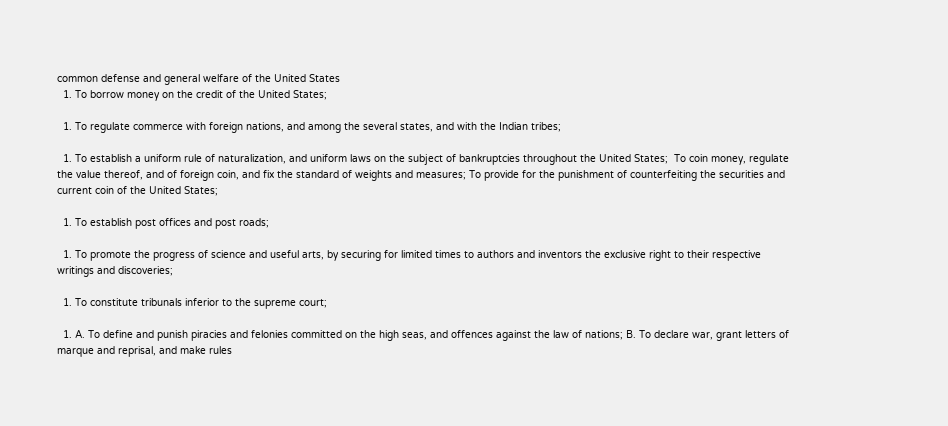common defense and general welfare of the United States
  1. To borrow money on the credit of the United States;

  1. To regulate commerce with foreign nations, and among the several states, and with the Indian tribes;

  1. To establish a uniform rule of naturalization, and uniform laws on the subject of bankruptcies throughout the United States;  To coin money, regulate the value thereof, and of foreign coin, and fix the standard of weights and measures; To provide for the punishment of counterfeiting the securities and current coin of the United States;

  1. To establish post offices and post roads;

  1. To promote the progress of science and useful arts, by securing for limited times to authors and inventors the exclusive right to their respective writings and discoveries;

  1. To constitute tribunals inferior to the supreme court;

  1. A. To define and punish piracies and felonies committed on the high seas, and offences against the law of nations; B. To declare war, grant letters of marque and reprisal, and make rules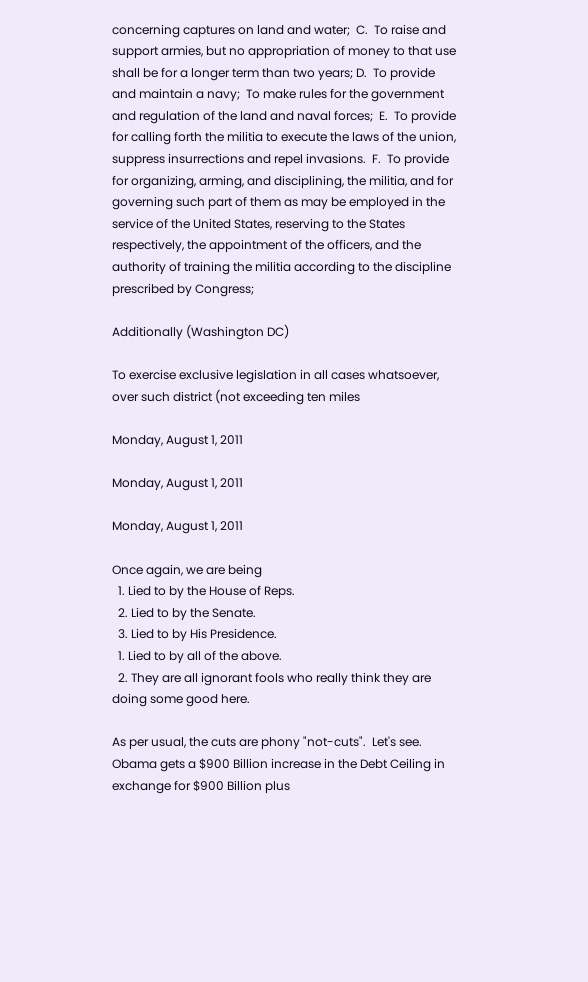concerning captures on land and water;  C.  To raise and support armies, but no appropriation of money to that use shall be for a longer term than two years; D.  To provide and maintain a navy;  To make rules for the government and regulation of the land and naval forces;  E.  To provide for calling forth the militia to execute the laws of the union, suppress insurrections and repel invasions.  F.  To provide for organizing, arming, and disciplining, the militia, and for governing such part of them as may be employed in the service of the United States, reserving to the States respectively, the appointment of the officers, and the authority of training the militia according to the discipline prescribed by Congress;

Additionally (Washington DC)

To exercise exclusive legislation in all cases whatsoever, over such district (not exceeding ten miles

Monday, August 1, 2011

Monday, August 1, 2011

Monday, August 1, 2011

Once again, we are being
  1. Lied to by the House of Reps.
  2. Lied to by the Senate.
  3. Lied to by His Presidence.
  1. Lied to by all of the above.
  2. They are all ignorant fools who really think they are doing some good here.

As per usual, the cuts are phony "not-cuts".  Let's see.  Obama gets a $900 Billion increase in the Debt Ceiling in exchange for $900 Billion plus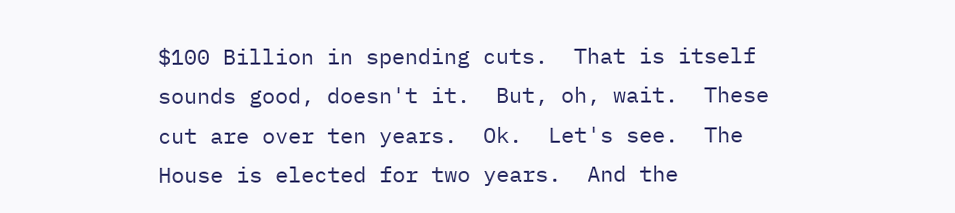$100 Billion in spending cuts.  That is itself sounds good, doesn't it.  But, oh, wait.  These cut are over ten years.  Ok.  Let's see.  The House is elected for two years.  And the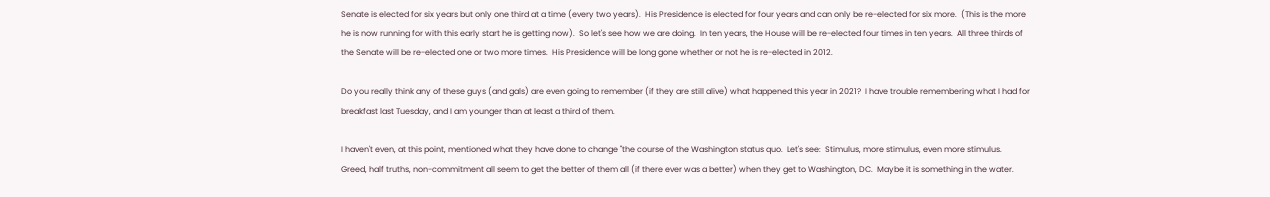Senate is elected for six years but only one third at a time (every two years).  His Presidence is elected for four years and can only be re-elected for six more.  (This is the more he is now running for with this early start he is getting now).  So let's see how we are doing.  In ten years, the House will be re-elected four times in ten years.  All three thirds of the Senate will be re-elected one or two more times.  His Presidence will be long gone whether or not he is re-elected in 2012.

Do you really think any of these guys (and gals) are even going to remember (if they are still alive) what happened this year in 2021?  I have trouble remembering what I had for breakfast last Tuesday, and I am younger than at least a third of them.

I haven't even, at this point, mentioned what they have done to change "the course of the Washington status quo.  Let's see:  Stimulus, more stimulus, even more stimulus.  Greed, half truths, non-commitment all seem to get the better of them all (if there ever was a better) when they get to Washington, DC.  Maybe it is something in the water.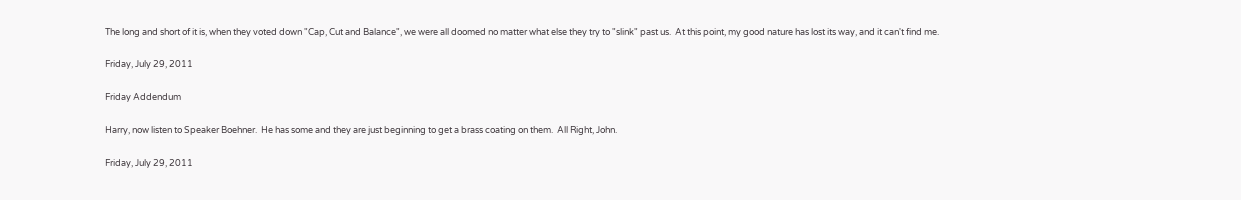The long and short of it is, when they voted down "Cap, Cut and Balance", we were all doomed no matter what else they try to "slink" past us.  At this point, my good nature has lost its way, and it can't find me.

Friday, July 29, 2011

Friday Addendum

Harry, now listen to Speaker Boehner.  He has some and they are just beginning to get a brass coating on them.  All Right, John.

Friday, July 29, 2011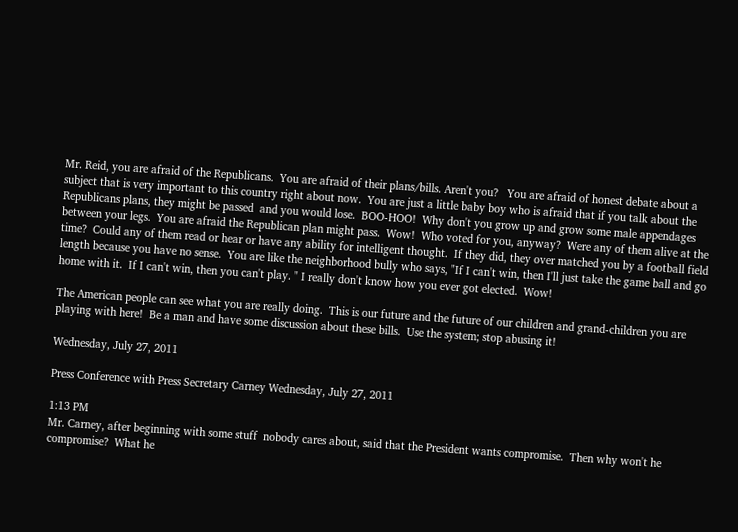Mr. Reid, you are afraid of the Republicans.  You are afraid of their plans/bills. Aren't you?   You are afraid of honest debate about a subject that is very important to this country right about now.  You are just a little baby boy who is afraid that if you talk about the Republicans plans, they might be passed  and you would lose.  BOO-HOO!  Why don't you grow up and grow some male appendages between your legs.  You are afraid the Republican plan might pass.  Wow!  Who voted for you, anyway?  Were any of them alive at the time?  Could any of them read or hear or have any ability for intelligent thought.  If they did, they over matched you by a football field length because you have no sense.  You are like the neighborhood bully who says, "If I can't win, then I'll just take the game ball and go home with it.  If I can't win, then you can't play. " I really don't know how you ever got elected.  Wow!

The American people can see what you are really doing.  This is our future and the future of our children and grand-children you are playing with here!  Be a man and have some discussion about these bills.  Use the system; stop abusing it!

Wednesday, July 27, 2011

Press Conference with Press Secretary Carney Wednesday, July 27, 2011

1:13 PM
Mr. Carney, after beginning with some stuff  nobody cares about, said that the President wants compromise.  Then why won't he compromise?  What he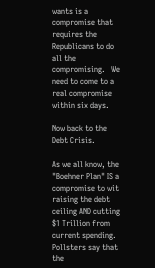wants is a compromise that requires the Republicans to do all the compromising.   We need to come to a real compromise within six days.

Now back to the Debt Crisis.

As we all know, the "Boehner Plan" IS a compromise to wit raising the debt ceiling AND cutting $1 Trillion from current spending.  Pollsters say that the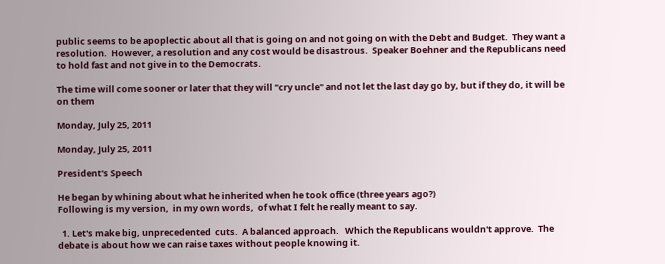public seems to be apoplectic about all that is going on and not going on with the Debt and Budget.  They want a resolution.  However, a resolution and any cost would be disastrous.  Speaker Boehner and the Republicans need to hold fast and not give in to the Democrats.

The time will come sooner or later that they will "cry uncle" and not let the last day go by, but if they do, it will be on them

Monday, July 25, 2011

Monday, July 25, 2011

President's Speech

He began by whining about what he inherited when he took office (three years ago?)
Following is my version,  in my own words,  of what I felt he really meant to say.

  1. Let's make big, unprecedented  cuts.  A balanced approach.   Which the Republicans wouldn't approve.  The debate is about how we can raise taxes without people knowing it.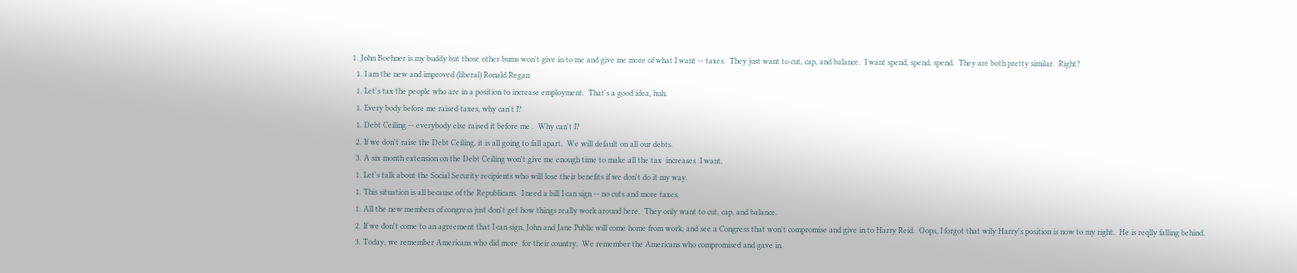1. John Boehner is my buddy but those other bums won't give in to me and give me more of what I want -- taxes.  They just want to cut, cap, and balance.  I want spend, spend, spend.  They are both pretty similar.  Right?
  1. I am the new and improved (liberal) Ronald Regan
  1. Let's tax the people who are in a position to increase employment.  That's a good idea, huh.
  1. Every body before me raised taxes, why can't I?
  1. Debt Ceiling -- everybody else raised it before me .  Why can't I?
  2. If we don't raise the Debt Ceiling, it is all going to fall apart.  We will default on all our debts.
  3. A six month extension on the Debt Ceiling won't give me enough time to make all the tax  increases  I want.
  1. Let's talk about the Social Security recipients who will lose their benefits if we don't do it my way.
  1. This situation is all because of the Republicans.  I need a bill I can sign -- no cuts and more taxes.
  1. All the new members of congress just don't get how things really work around here.  They only want to cut, cap, and balance.
  2. If we don't come to an agreement that I can sign, John and Jane Public will come home from work, and see a Congress that won't compromise and give in to Harry Reid.  Oops, I forgot that wily Harry's position is now to my right.  He is reqlly falling behind.
  3. Today, we remember Americans who did more  for their country.  We remember the Americans who compromised and gave in.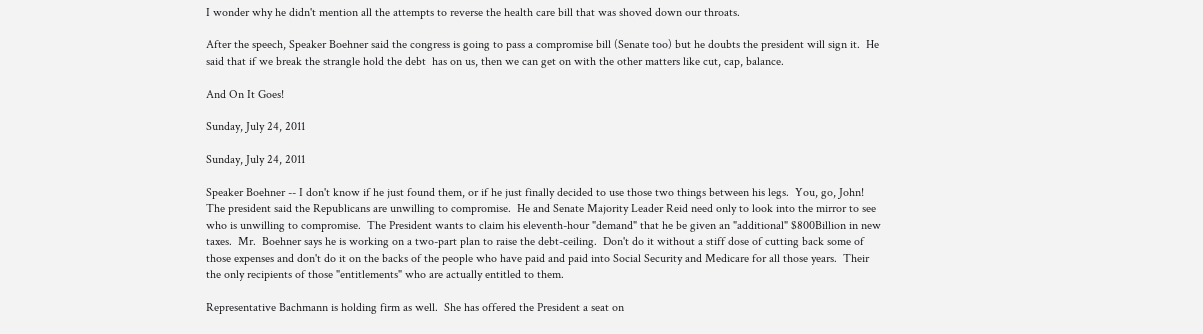I wonder why he didn't mention all the attempts to reverse the health care bill that was shoved down our throats.

After the speech, Speaker Boehner said the congress is going to pass a compromise bill (Senate too) but he doubts the president will sign it.  He said that if we break the strangle hold the debt  has on us, then we can get on with the other matters like cut, cap, balance.

And On It Goes!

Sunday, July 24, 2011

Sunday, July 24, 2011

Speaker Boehner -- I don't know if he just found them, or if he just finally decided to use those two things between his legs.  You, go, John!  The president said the Republicans are unwilling to compromise.  He and Senate Majority Leader Reid need only to look into the mirror to see who is unwilling to compromise.  The President wants to claim his eleventh-hour "demand" that he be given an "additional" $800Billion in new taxes.  Mr.  Boehner says he is working on a two-part plan to raise the debt-ceiling.  Don't do it without a stiff dose of cutting back some of those expenses and don't do it on the backs of the people who have paid and paid into Social Security and Medicare for all those years.  Their the only recipients of those "entitlements" who are actually entitled to them.

Representative Bachmann is holding firm as well.  She has offered the President a seat on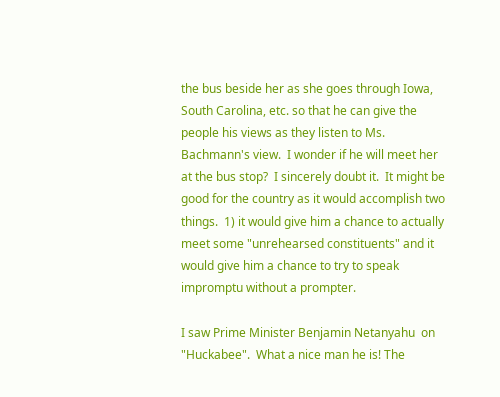the bus beside her as she goes through Iowa, South Carolina, etc. so that he can give the people his views as they listen to Ms.  Bachmann's view.  I wonder if he will meet her at the bus stop?  I sincerely doubt it.  It might be good for the country as it would accomplish two things.  1) it would give him a chance to actually meet some "unrehearsed constituents" and it would give him a chance to try to speak impromptu without a prompter.

I saw Prime Minister Benjamin Netanyahu  on "Huckabee".  What a nice man he is! The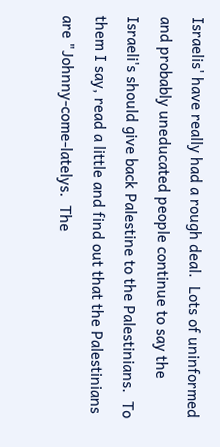Israelis' have really had a rough deal.  Lots of uninformed and probably uneducated people continue to say the Israeli's should give back Palestine to the Palestinians.  To them I say, read a little and find out that the Palestinians are "Johnny-come-latelys.  The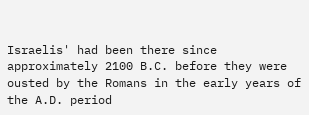Israelis' had been there since approximately 2100 B.C. before they were ousted by the Romans in the early years of the A.D. period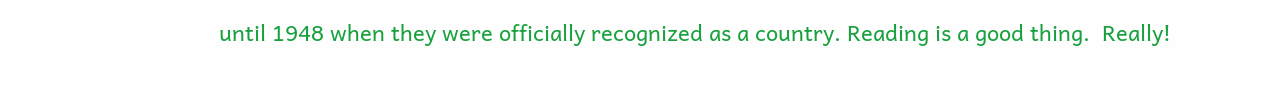until 1948 when they were officially recognized as a country. Reading is a good thing.  Really!